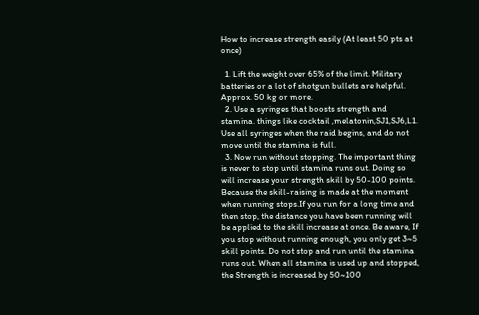How to increase strength easily (At least 50 pts at once)

  1. Lift the weight over 65% of the limit. Military batteries or a lot of shotgun bullets are helpful. Approx. 50 kg or more.
  2. Use a syringes that boosts strength and stamina. things like cocktail ,melatonin,SJ1,SJ6,L1. Use all syringes when the raid begins, and do not move until the stamina is full.
  3. Now run without stopping. The important thing is never to stop until stamina runs out. Doing so will increase your strength skill by 50-100 points. Because the skill-raising is made at the moment when running stops.If you run for a long time and then stop, the distance you have been running will be applied to the skill increase at once. Be aware, If you stop without running enough, you only get 3~5 skill points. Do not stop and run until the stamina runs out. When all stamina is used up and stopped, the Strength is increased by 50~100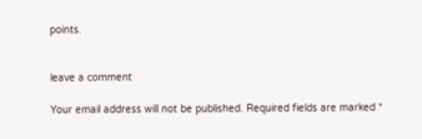points.


leave a comment

Your email address will not be published. Required fields are marked *